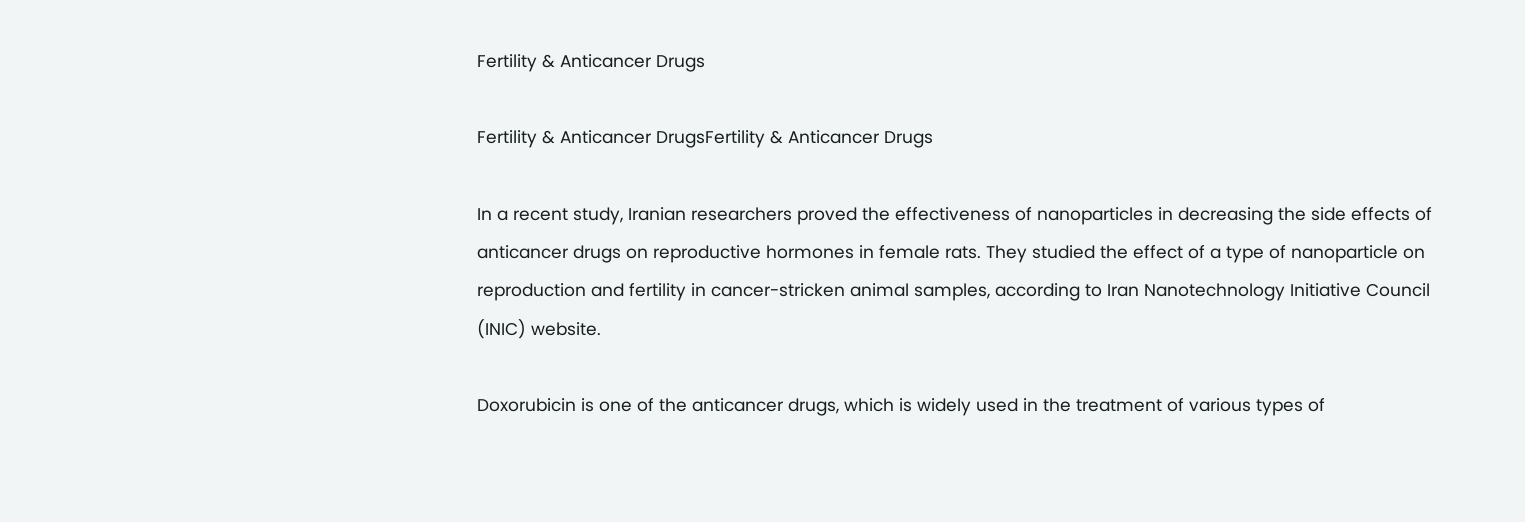Fertility & Anticancer Drugs

Fertility & Anticancer DrugsFertility & Anticancer Drugs

In a recent study, Iranian researchers proved the effectiveness of nanoparticles in decreasing the side effects of anticancer drugs on reproductive hormones in female rats. They studied the effect of a type of nanoparticle on reproduction and fertility in cancer-stricken animal samples, according to Iran Nanotechnology Initiative Council (INIC) website.

Doxorubicin is one of the anticancer drugs, which is widely used in the treatment of various types of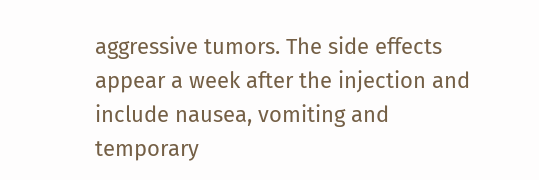aggressive tumors. The side effects appear a week after the injection and include nausea, vomiting and temporary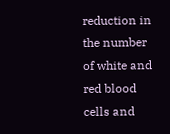reduction in the number of white and red blood cells and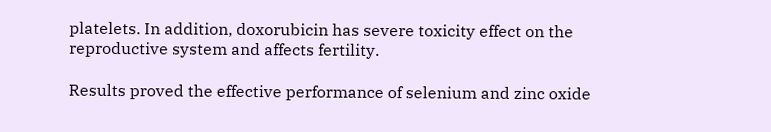platelets. In addition, doxorubicin has severe toxicity effect on the reproductive system and affects fertility.

Results proved the effective performance of selenium and zinc oxide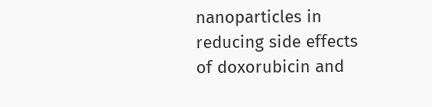nanoparticles in reducing side effects of doxorubicin and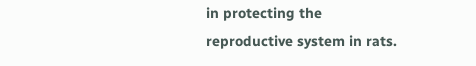in protecting the reproductive system in rats.